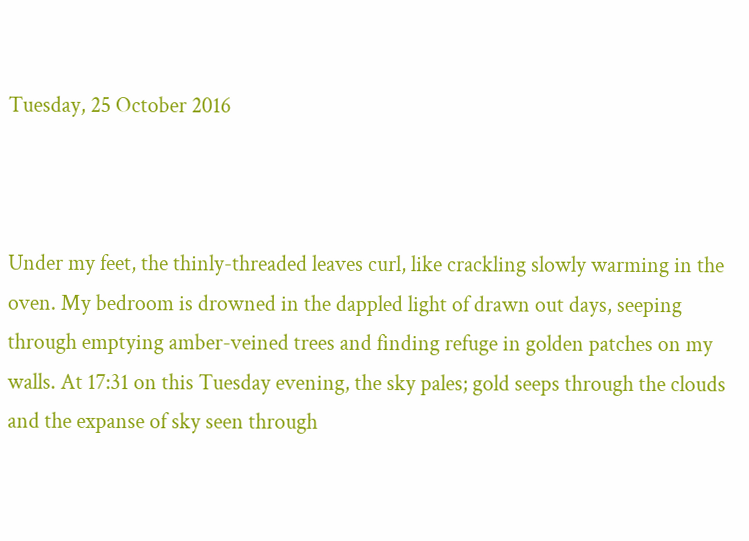Tuesday, 25 October 2016



Under my feet, the thinly-threaded leaves curl, like crackling slowly warming in the oven. My bedroom is drowned in the dappled light of drawn out days, seeping through emptying amber-veined trees and finding refuge in golden patches on my walls. At 17:31 on this Tuesday evening, the sky pales; gold seeps through the clouds and the expanse of sky seen through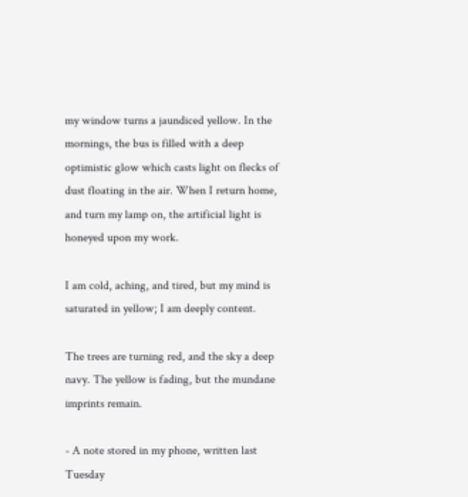my window turns a jaundiced yellow. In the mornings, the bus is filled with a deep optimistic glow which casts light on flecks of dust floating in the air. When I return home, and turn my lamp on, the artificial light is honeyed upon my work.

I am cold, aching, and tired, but my mind is saturated in yellow; I am deeply content.

The trees are turning red, and the sky a deep navy. The yellow is fading, but the mundane imprints remain.

- A note stored in my phone, written last Tuesday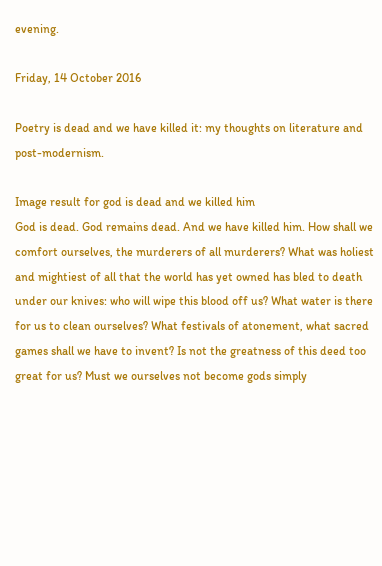evening.

Friday, 14 October 2016

Poetry is dead and we have killed it: my thoughts on literature and post-modernism.

Image result for god is dead and we killed him
God is dead. God remains dead. And we have killed him. How shall we comfort ourselves, the murderers of all murderers? What was holiest and mightiest of all that the world has yet owned has bled to death under our knives: who will wipe this blood off us? What water is there for us to clean ourselves? What festivals of atonement, what sacred games shall we have to invent? Is not the greatness of this deed too great for us? Must we ourselves not become gods simply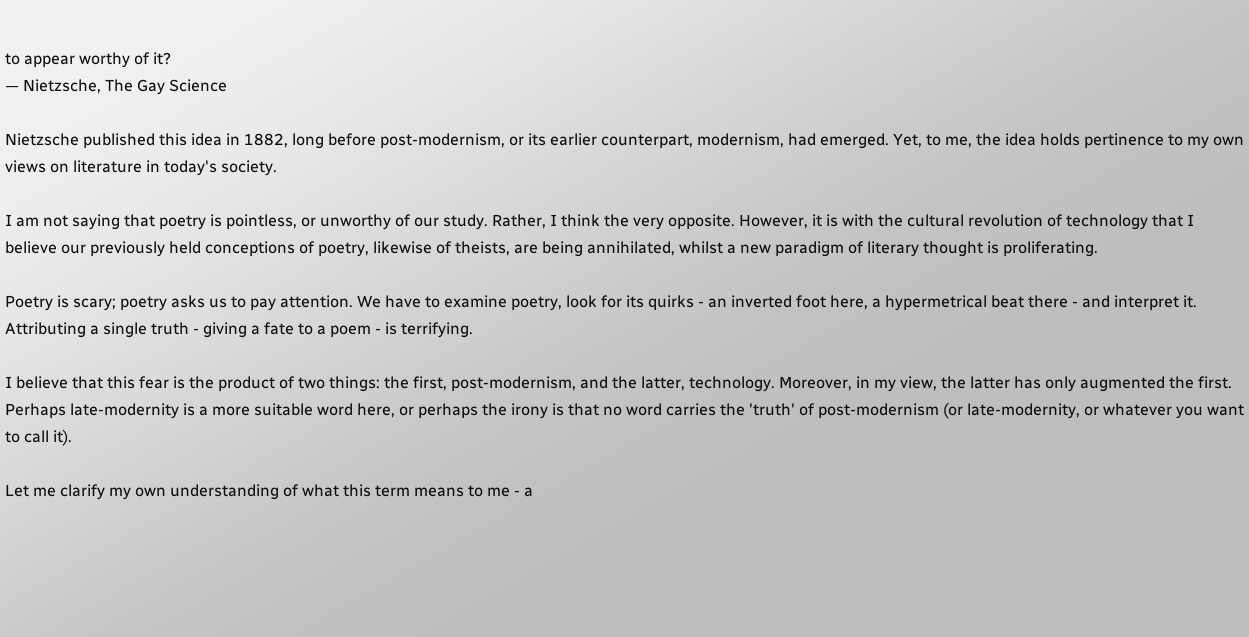to appear worthy of it?
— Nietzsche, The Gay Science

Nietzsche published this idea in 1882, long before post-modernism, or its earlier counterpart, modernism, had emerged. Yet, to me, the idea holds pertinence to my own views on literature in today's society.

I am not saying that poetry is pointless, or unworthy of our study. Rather, I think the very opposite. However, it is with the cultural revolution of technology that I believe our previously held conceptions of poetry, likewise of theists, are being annihilated, whilst a new paradigm of literary thought is proliferating.

Poetry is scary; poetry asks us to pay attention. We have to examine poetry, look for its quirks - an inverted foot here, a hypermetrical beat there - and interpret it. Attributing a single truth - giving a fate to a poem - is terrifying.

I believe that this fear is the product of two things: the first, post-modernism, and the latter, technology. Moreover, in my view, the latter has only augmented the first. Perhaps late-modernity is a more suitable word here, or perhaps the irony is that no word carries the 'truth' of post-modernism (or late-modernity, or whatever you want to call it).

Let me clarify my own understanding of what this term means to me - a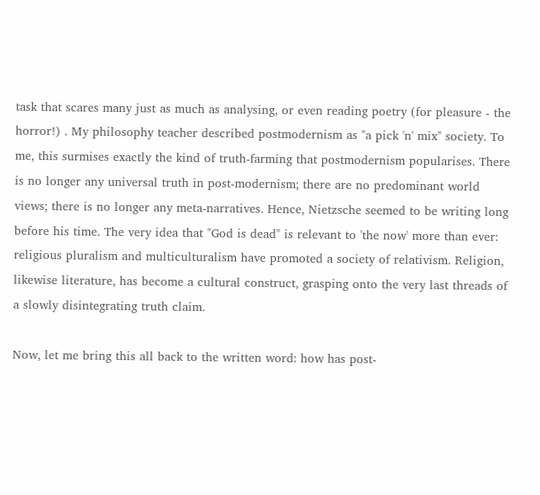task that scares many just as much as analysing, or even reading poetry (for pleasure - the horror!) . My philosophy teacher described postmodernism as "a pick 'n' mix" society. To me, this surmises exactly the kind of truth-farming that postmodernism popularises. There is no longer any universal truth in post-modernism; there are no predominant world views; there is no longer any meta-narratives. Hence, Nietzsche seemed to be writing long before his time. The very idea that "God is dead" is relevant to 'the now' more than ever: religious pluralism and multiculturalism have promoted a society of relativism. Religion, likewise literature, has become a cultural construct, grasping onto the very last threads of a slowly disintegrating truth claim.

Now, let me bring this all back to the written word: how has post-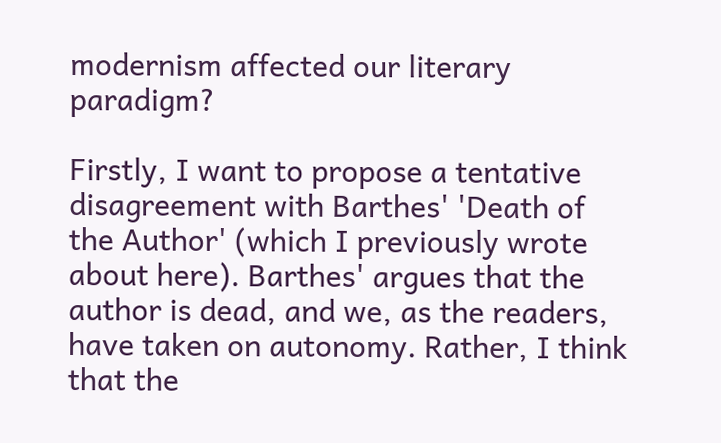modernism affected our literary paradigm?

Firstly, I want to propose a tentative disagreement with Barthes' 'Death of the Author' (which I previously wrote about here). Barthes' argues that the author is dead, and we, as the readers, have taken on autonomy. Rather, I think that the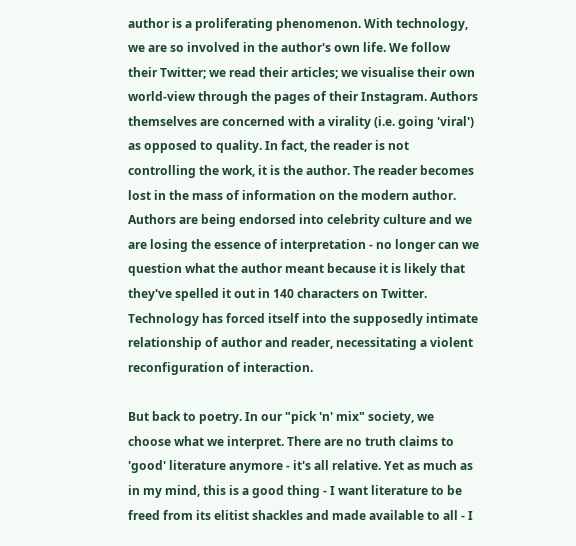author is a proliferating phenomenon. With technology, we are so involved in the author's own life. We follow their Twitter; we read their articles; we visualise their own world-view through the pages of their Instagram. Authors themselves are concerned with a virality (i.e. going 'viral') as opposed to quality. In fact, the reader is not controlling the work, it is the author. The reader becomes lost in the mass of information on the modern author. Authors are being endorsed into celebrity culture and we are losing the essence of interpretation - no longer can we question what the author meant because it is likely that they've spelled it out in 140 characters on Twitter. Technology has forced itself into the supposedly intimate relationship of author and reader, necessitating a violent reconfiguration of interaction.

But back to poetry. In our "pick 'n' mix" society, we choose what we interpret. There are no truth claims to 'good' literature anymore - it's all relative. Yet as much as in my mind, this is a good thing - I want literature to be freed from its elitist shackles and made available to all - I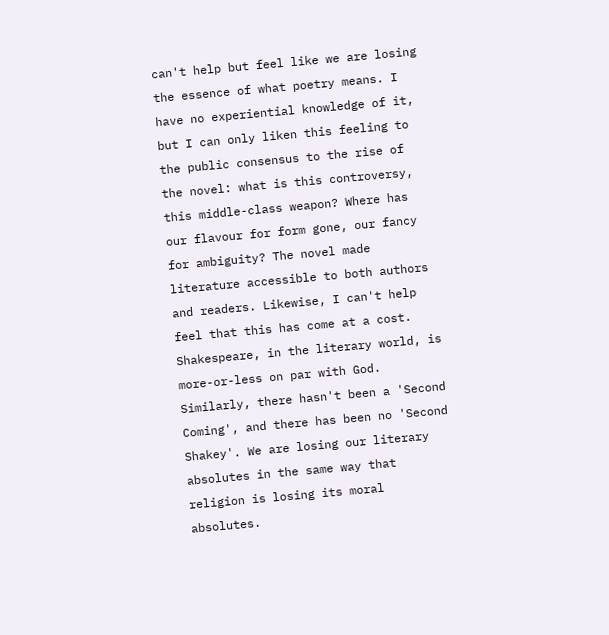can't help but feel like we are losing the essence of what poetry means. I have no experiential knowledge of it, but I can only liken this feeling to the public consensus to the rise of the novel: what is this controversy, this middle-class weapon? Where has our flavour for form gone, our fancy for ambiguity? The novel made literature accessible to both authors and readers. Likewise, I can't help feel that this has come at a cost. Shakespeare, in the literary world, is more-or-less on par with God. Similarly, there hasn't been a 'Second Coming', and there has been no 'Second Shakey'. We are losing our literary absolutes in the same way that religion is losing its moral absolutes.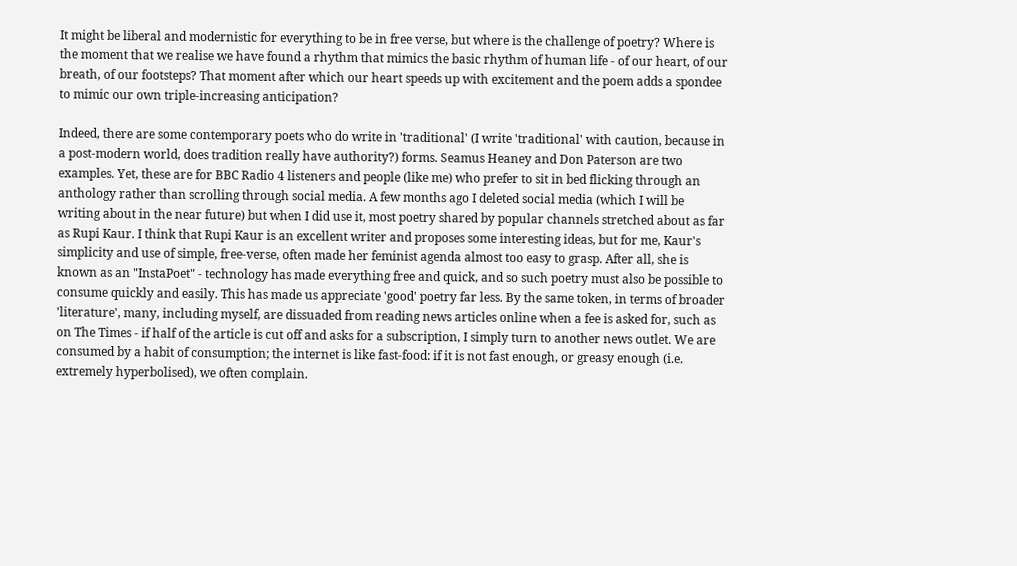It might be liberal and modernistic for everything to be in free verse, but where is the challenge of poetry? Where is the moment that we realise we have found a rhythm that mimics the basic rhythm of human life - of our heart, of our breath, of our footsteps? That moment after which our heart speeds up with excitement and the poem adds a spondee to mimic our own triple-increasing anticipation?

Indeed, there are some contemporary poets who do write in 'traditional' (I write 'traditional' with caution, because in a post-modern world, does tradition really have authority?) forms. Seamus Heaney and Don Paterson are two examples. Yet, these are for BBC Radio 4 listeners and people (like me) who prefer to sit in bed flicking through an anthology rather than scrolling through social media. A few months ago I deleted social media (which I will be writing about in the near future) but when I did use it, most poetry shared by popular channels stretched about as far as Rupi Kaur. I think that Rupi Kaur is an excellent writer and proposes some interesting ideas, but for me, Kaur's simplicity and use of simple, free-verse, often made her feminist agenda almost too easy to grasp. After all, she is known as an "InstaPoet" - technology has made everything free and quick, and so such poetry must also be possible to consume quickly and easily. This has made us appreciate 'good' poetry far less. By the same token, in terms of broader 'literature', many, including myself, are dissuaded from reading news articles online when a fee is asked for, such as on The Times - if half of the article is cut off and asks for a subscription, I simply turn to another news outlet. We are consumed by a habit of consumption; the internet is like fast-food: if it is not fast enough, or greasy enough (i.e. extremely hyperbolised), we often complain.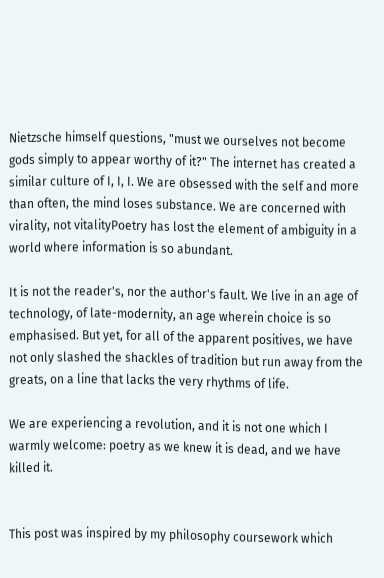Nietzsche himself questions, "must we ourselves not become gods simply to appear worthy of it?" The internet has created a similar culture of I, I, I. We are obsessed with the self and more than often, the mind loses substance. We are concerned with virality, not vitalityPoetry has lost the element of ambiguity in a world where information is so abundant.

It is not the reader's, nor the author's fault. We live in an age of technology, of late-modernity, an age wherein choice is so emphasised. But yet, for all of the apparent positives, we have not only slashed the shackles of tradition but run away from the greats, on a line that lacks the very rhythms of life.

We are experiencing a revolution, and it is not one which I warmly welcome: poetry as we knew it is dead, and we have killed it.


This post was inspired by my philosophy coursework which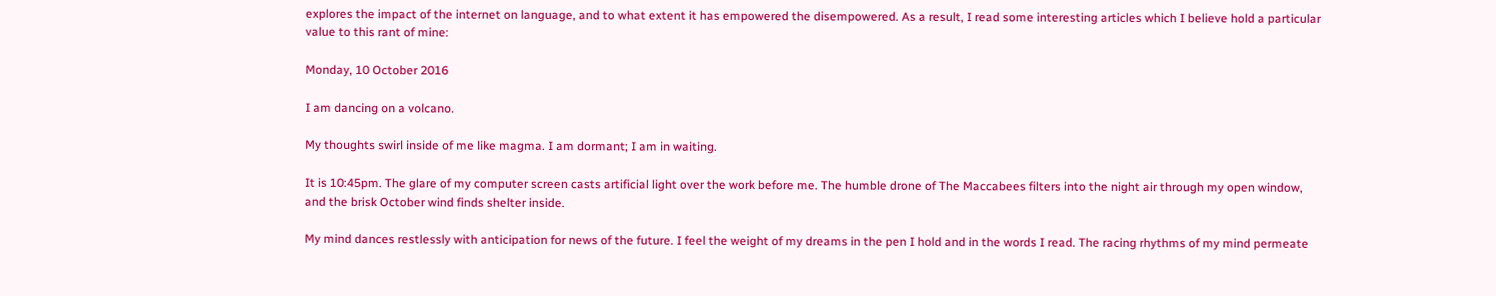explores the impact of the internet on language, and to what extent it has empowered the disempowered. As a result, I read some interesting articles which I believe hold a particular value to this rant of mine:

Monday, 10 October 2016

I am dancing on a volcano.

My thoughts swirl inside of me like magma. I am dormant; I am in waiting.

It is 10:45pm. The glare of my computer screen casts artificial light over the work before me. The humble drone of The Maccabees filters into the night air through my open window, and the brisk October wind finds shelter inside.

My mind dances restlessly with anticipation for news of the future. I feel the weight of my dreams in the pen I hold and in the words I read. The racing rhythms of my mind permeate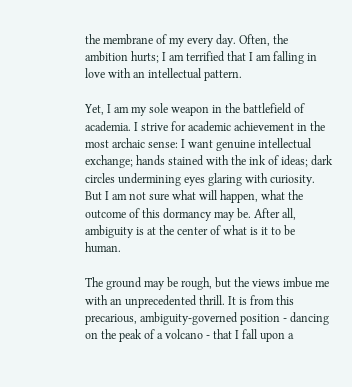the membrane of my every day. Often, the ambition hurts; I am terrified that I am falling in love with an intellectual pattern.

Yet, I am my sole weapon in the battlefield of academia. I strive for academic achievement in the most archaic sense: I want genuine intellectual exchange; hands stained with the ink of ideas; dark circles undermining eyes glaring with curiosity. But I am not sure what will happen, what the outcome of this dormancy may be. After all, ambiguity is at the center of what is it to be human.

The ground may be rough, but the views imbue me with an unprecedented thrill. It is from this precarious, ambiguity-governed position - dancing on the peak of a volcano - that I fall upon a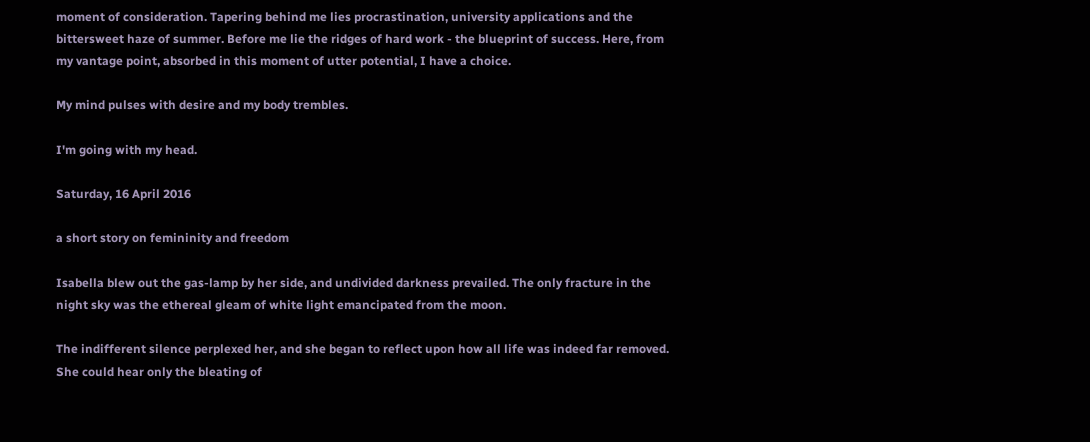moment of consideration. Tapering behind me lies procrastination, university applications and the bittersweet haze of summer. Before me lie the ridges of hard work - the blueprint of success. Here, from my vantage point, absorbed in this moment of utter potential, I have a choice.

My mind pulses with desire and my body trembles.

I'm going with my head.

Saturday, 16 April 2016

a short story on femininity and freedom

Isabella blew out the gas-lamp by her side, and undivided darkness prevailed. The only fracture in the night sky was the ethereal gleam of white light emancipated from the moon.

The indifferent silence perplexed her, and she began to reflect upon how all life was indeed far removed. She could hear only the bleating of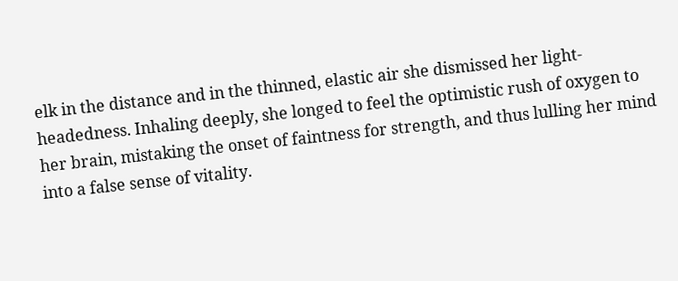elk in the distance and in the thinned, elastic air she dismissed her light-headedness. Inhaling deeply, she longed to feel the optimistic rush of oxygen to her brain, mistaking the onset of faintness for strength, and thus lulling her mind into a false sense of vitality.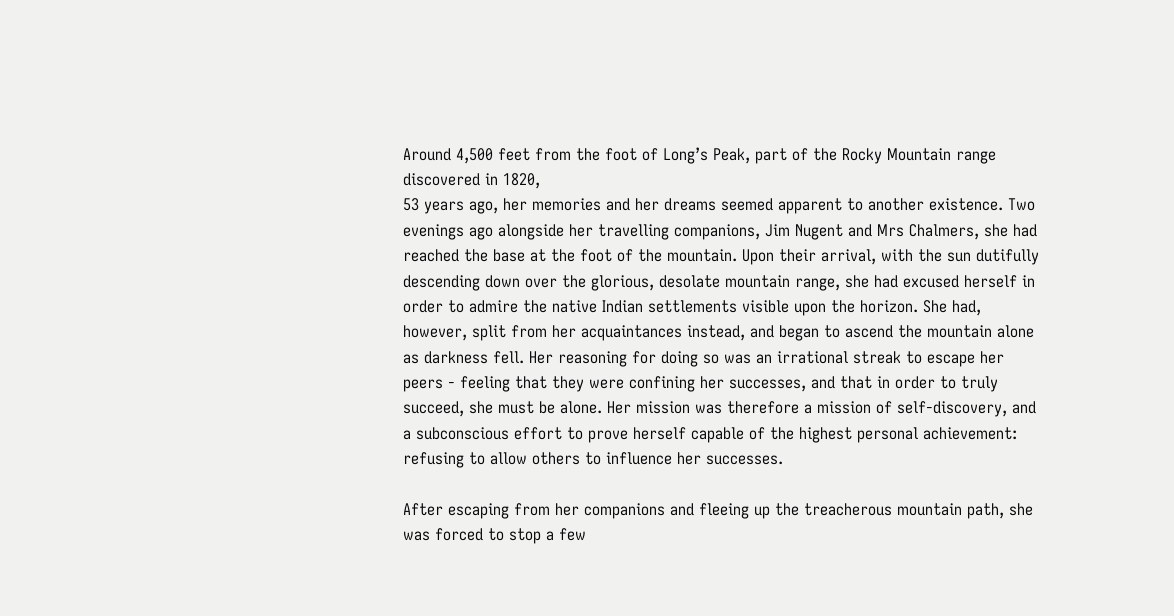Around 4,500 feet from the foot of Long’s Peak, part of the Rocky Mountain range discovered in 1820,
53 years ago, her memories and her dreams seemed apparent to another existence. Two evenings ago alongside her travelling companions, Jim Nugent and Mrs Chalmers, she had reached the base at the foot of the mountain. Upon their arrival, with the sun dutifully descending down over the glorious, desolate mountain range, she had excused herself in order to admire the native Indian settlements visible upon the horizon. She had, however, split from her acquaintances instead, and began to ascend the mountain alone as darkness fell. Her reasoning for doing so was an irrational streak to escape her peers - feeling that they were confining her successes, and that in order to truly succeed, she must be alone. Her mission was therefore a mission of self-discovery, and a subconscious effort to prove herself capable of the highest personal achievement: refusing to allow others to influence her successes.

After escaping from her companions and fleeing up the treacherous mountain path, she was forced to stop a few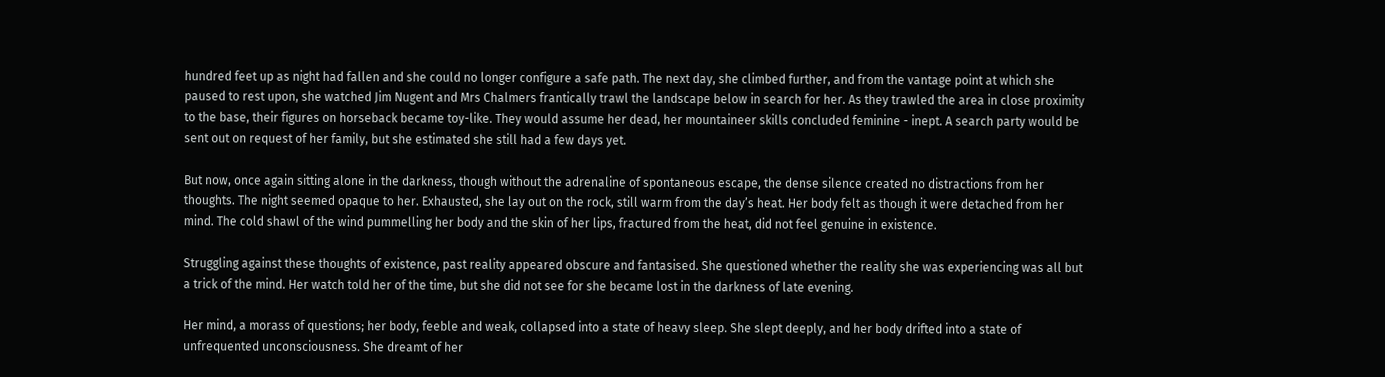hundred feet up as night had fallen and she could no longer configure a safe path. The next day, she climbed further, and from the vantage point at which she paused to rest upon, she watched Jim Nugent and Mrs Chalmers frantically trawl the landscape below in search for her. As they trawled the area in close proximity to the base, their figures on horseback became toy-like. They would assume her dead, her mountaineer skills concluded feminine - inept. A search party would be sent out on request of her family, but she estimated she still had a few days yet.

But now, once again sitting alone in the darkness, though without the adrenaline of spontaneous escape, the dense silence created no distractions from her thoughts. The night seemed opaque to her. Exhausted, she lay out on the rock, still warm from the day’s heat. Her body felt as though it were detached from her mind. The cold shawl of the wind pummelling her body and the skin of her lips, fractured from the heat, did not feel genuine in existence.

Struggling against these thoughts of existence, past reality appeared obscure and fantasised. She questioned whether the reality she was experiencing was all but a trick of the mind. Her watch told her of the time, but she did not see for she became lost in the darkness of late evening.

Her mind, a morass of questions; her body, feeble and weak, collapsed into a state of heavy sleep. She slept deeply, and her body drifted into a state of unfrequented unconsciousness. She dreamt of her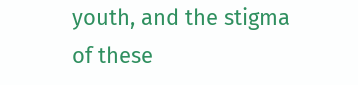youth, and the stigma of these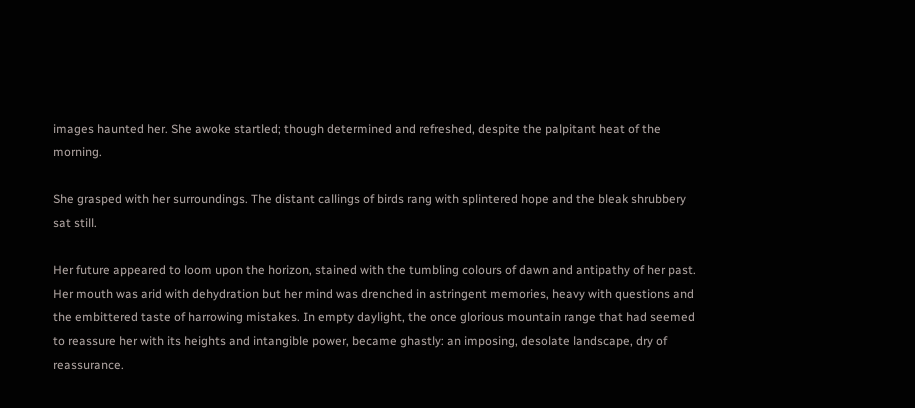images haunted her. She awoke startled; though determined and refreshed, despite the palpitant heat of the morning.

She grasped with her surroundings. The distant callings of birds rang with splintered hope and the bleak shrubbery sat still.

Her future appeared to loom upon the horizon, stained with the tumbling colours of dawn and antipathy of her past. Her mouth was arid with dehydration but her mind was drenched in astringent memories, heavy with questions and the embittered taste of harrowing mistakes. In empty daylight, the once glorious mountain range that had seemed to reassure her with its heights and intangible power, became ghastly: an imposing, desolate landscape, dry of reassurance.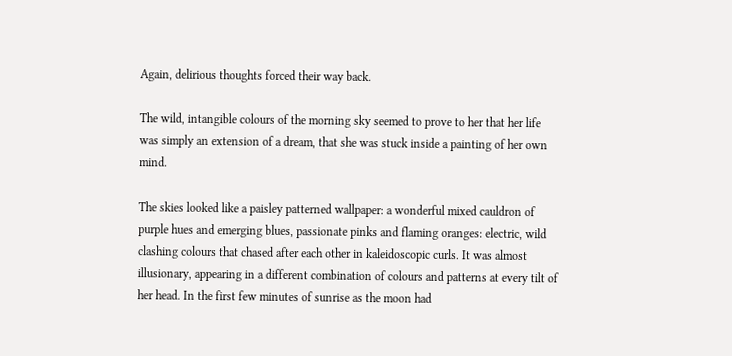Again, delirious thoughts forced their way back.

The wild, intangible colours of the morning sky seemed to prove to her that her life was simply an extension of a dream, that she was stuck inside a painting of her own mind.

The skies looked like a paisley patterned wallpaper: a wonderful mixed cauldron of purple hues and emerging blues, passionate pinks and flaming oranges: electric, wild clashing colours that chased after each other in kaleidoscopic curls. It was almost illusionary, appearing in a different combination of colours and patterns at every tilt of her head. In the first few minutes of sunrise as the moon had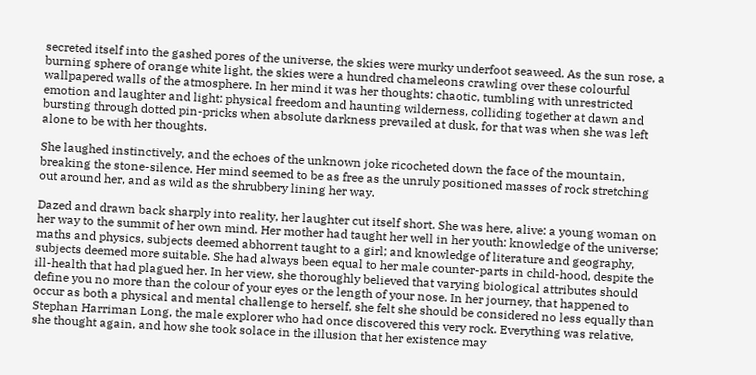secreted itself into the gashed pores of the universe, the skies were murky underfoot seaweed. As the sun rose, a burning sphere of orange white light, the skies were a hundred chameleons crawling over these colourful wallpapered walls of the atmosphere. In her mind it was her thoughts: chaotic, tumbling with unrestricted emotion and laughter and light: physical freedom and haunting wilderness, colliding together at dawn and bursting through dotted pin-pricks when absolute darkness prevailed at dusk, for that was when she was left alone to be with her thoughts.

She laughed instinctively, and the echoes of the unknown joke ricocheted down the face of the mountain, breaking the stone-silence. Her mind seemed to be as free as the unruly positioned masses of rock stretching out around her, and as wild as the shrubbery lining her way.

Dazed and drawn back sharply into reality, her laughter cut itself short. She was here, alive: a young woman on her way to the summit of her own mind. Her mother had taught her well in her youth: knowledge of the universe; maths and physics, subjects deemed abhorrent taught to a girl; and knowledge of literature and geography, subjects deemed more suitable. She had always been equal to her male counter-parts in child-hood, despite the ill-health that had plagued her. In her view, she thoroughly believed that varying biological attributes should define you no more than the colour of your eyes or the length of your nose. In her journey, that happened to occur as both a physical and mental challenge to herself, she felt she should be considered no less equally than Stephan Harriman Long, the male explorer who had once discovered this very rock. Everything was relative, she thought again, and how she took solace in the illusion that her existence may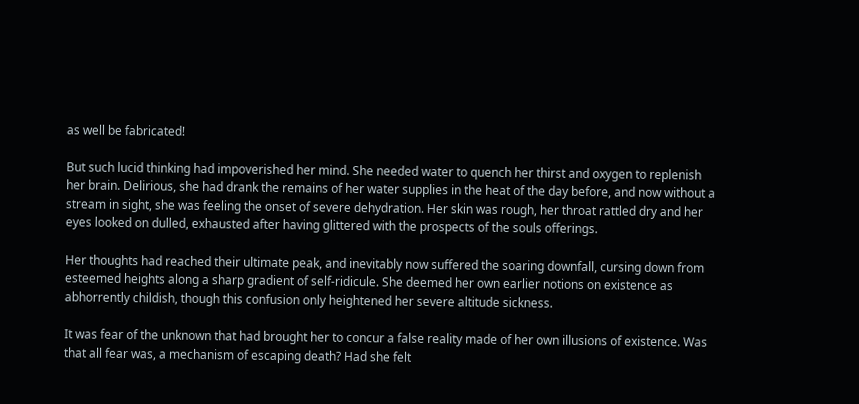as well be fabricated!

But such lucid thinking had impoverished her mind. She needed water to quench her thirst and oxygen to replenish her brain. Delirious, she had drank the remains of her water supplies in the heat of the day before, and now without a stream in sight, she was feeling the onset of severe dehydration. Her skin was rough, her throat rattled dry and her eyes looked on dulled, exhausted after having glittered with the prospects of the souls offerings.

Her thoughts had reached their ultimate peak, and inevitably now suffered the soaring downfall, cursing down from esteemed heights along a sharp gradient of self-ridicule. She deemed her own earlier notions on existence as abhorrently childish, though this confusion only heightened her severe altitude sickness.

It was fear of the unknown that had brought her to concur a false reality made of her own illusions of existence. Was that all fear was, a mechanism of escaping death? Had she felt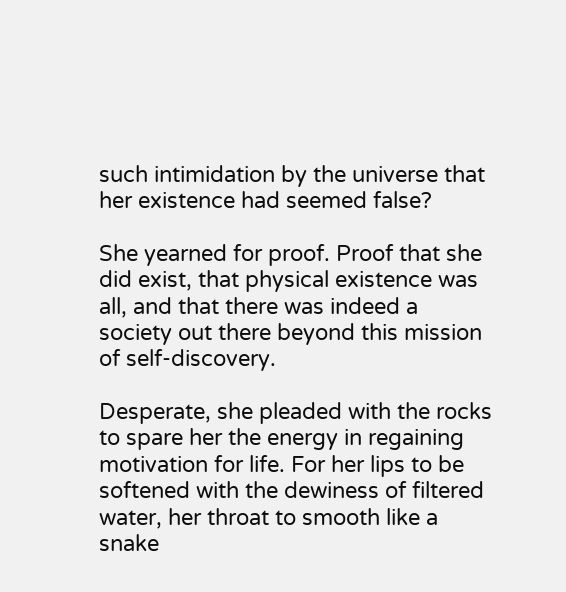such intimidation by the universe that her existence had seemed false?

She yearned for proof. Proof that she did exist, that physical existence was all, and that there was indeed a society out there beyond this mission of self-discovery.

Desperate, she pleaded with the rocks to spare her the energy in regaining motivation for life. For her lips to be softened with the dewiness of filtered water, her throat to smooth like a snake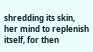shredding its skin, her mind to replenish itself, for then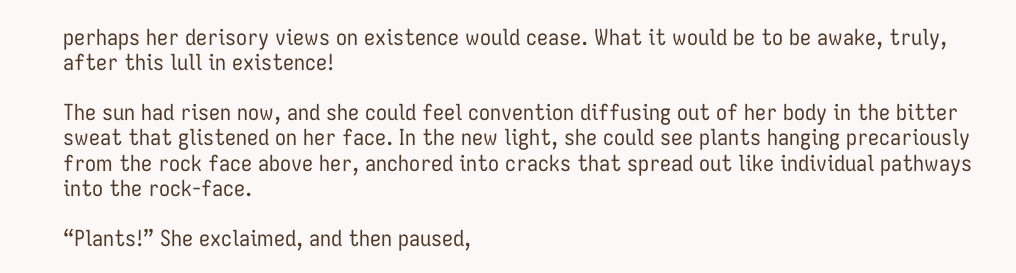perhaps her derisory views on existence would cease. What it would be to be awake, truly, after this lull in existence!

The sun had risen now, and she could feel convention diffusing out of her body in the bitter sweat that glistened on her face. In the new light, she could see plants hanging precariously from the rock face above her, anchored into cracks that spread out like individual pathways into the rock-face.

“Plants!” She exclaimed, and then paused,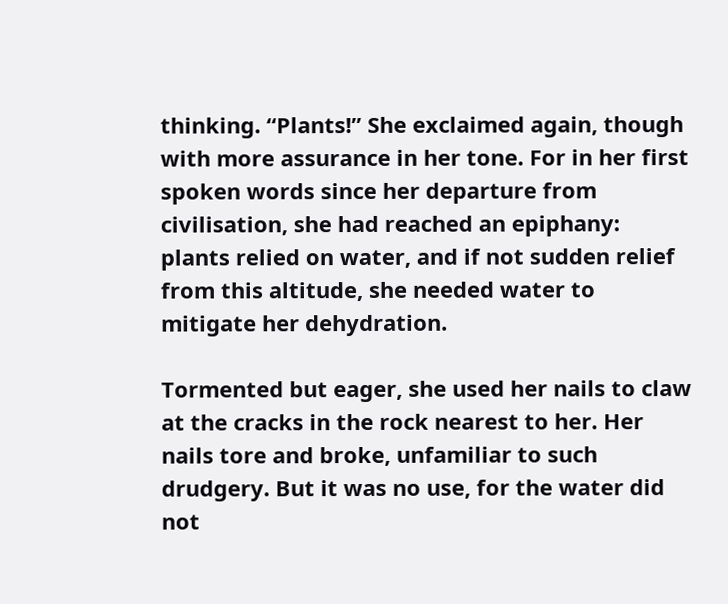thinking. “Plants!” She exclaimed again, though with more assurance in her tone. For in her first spoken words since her departure from civilisation, she had reached an epiphany: plants relied on water, and if not sudden relief from this altitude, she needed water to mitigate her dehydration.

Tormented but eager, she used her nails to claw at the cracks in the rock nearest to her. Her nails tore and broke, unfamiliar to such drudgery. But it was no use, for the water did not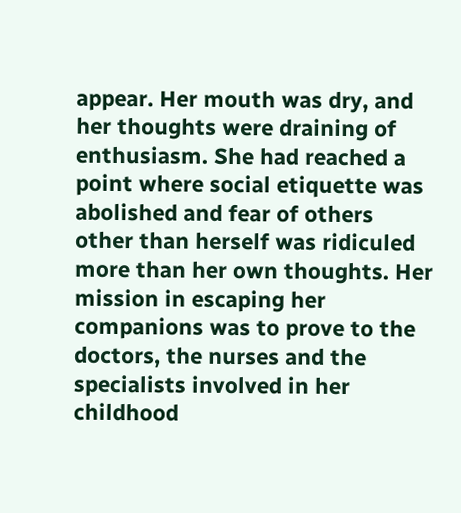appear. Her mouth was dry, and her thoughts were draining of enthusiasm. She had reached a point where social etiquette was abolished and fear of others other than herself was ridiculed more than her own thoughts. Her mission in escaping her companions was to prove to the doctors, the nurses and the specialists involved in her childhood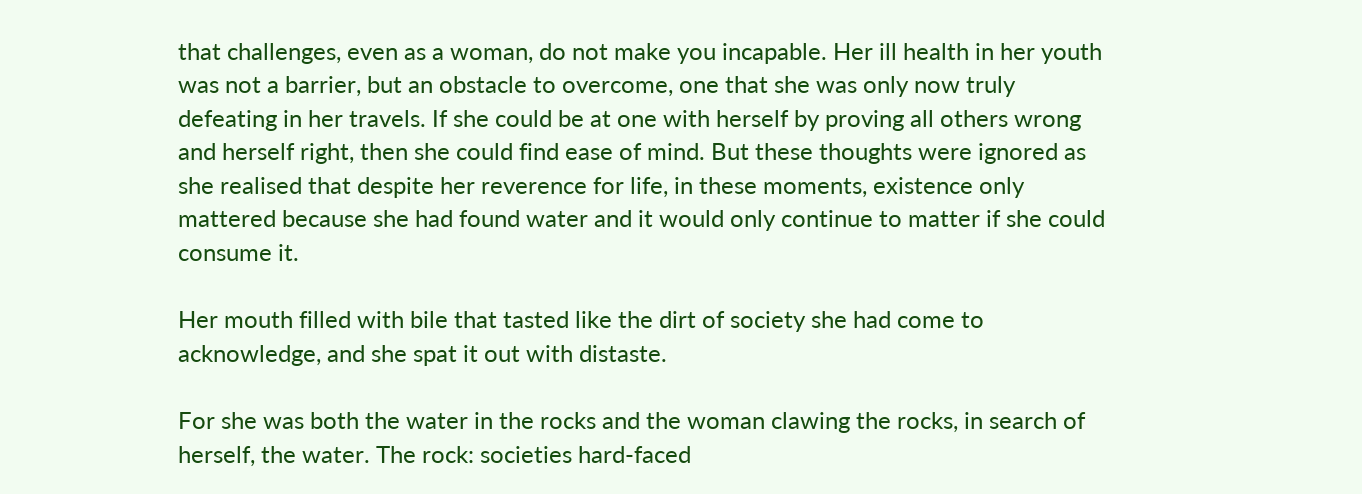that challenges, even as a woman, do not make you incapable. Her ill health in her youth was not a barrier, but an obstacle to overcome, one that she was only now truly defeating in her travels. If she could be at one with herself by proving all others wrong and herself right, then she could find ease of mind. But these thoughts were ignored as she realised that despite her reverence for life, in these moments, existence only mattered because she had found water and it would only continue to matter if she could consume it.

Her mouth filled with bile that tasted like the dirt of society she had come to acknowledge, and she spat it out with distaste.

For she was both the water in the rocks and the woman clawing the rocks, in search of herself, the water. The rock: societies hard-faced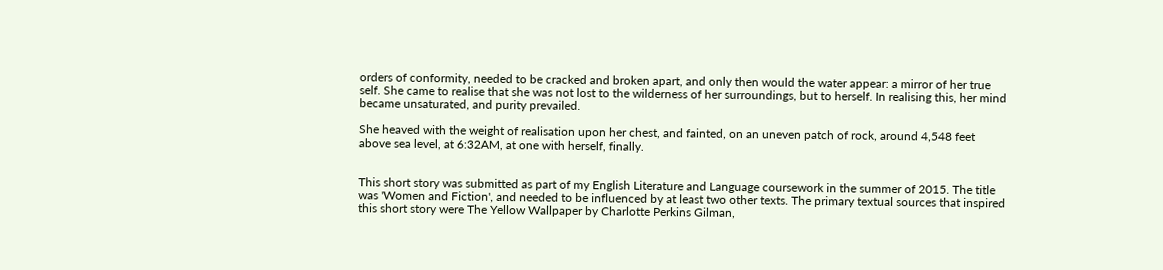orders of conformity, needed to be cracked and broken apart, and only then would the water appear: a mirror of her true self. She came to realise that she was not lost to the wilderness of her surroundings, but to herself. In realising this, her mind became unsaturated, and purity prevailed.

She heaved with the weight of realisation upon her chest, and fainted, on an uneven patch of rock, around 4,548 feet above sea level, at 6:32AM, at one with herself, finally.


This short story was submitted as part of my English Literature and Language coursework in the summer of 2015. The title was 'Women and Fiction', and needed to be influenced by at least two other texts. The primary textual sources that inspired this short story were The Yellow Wallpaper by Charlotte Perkins Gilman,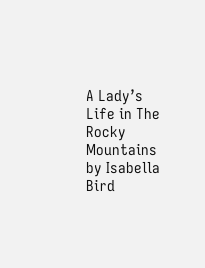A Lady’s Life in The Rocky Mountains by Isabella Bird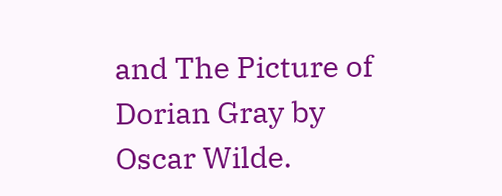and The Picture of Dorian Gray by Oscar Wilde.